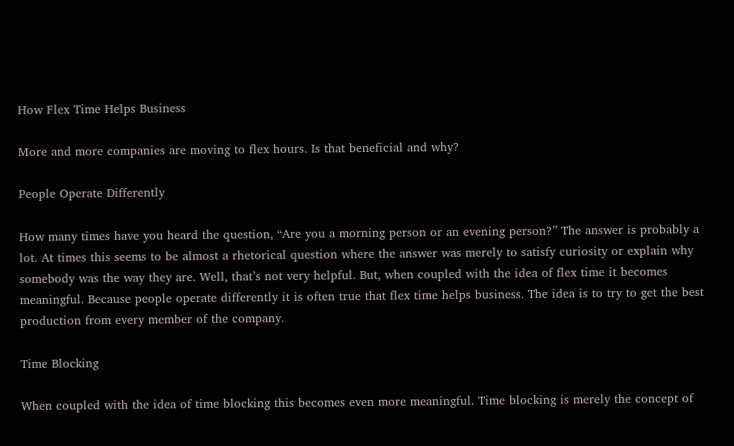How Flex Time Helps Business

More and more companies are moving to flex hours. Is that beneficial and why?

People Operate Differently

How many times have you heard the question, “Are you a morning person or an evening person?” The answer is probably a lot. At times this seems to be almost a rhetorical question where the answer was merely to satisfy curiosity or explain why somebody was the way they are. Well, that’s not very helpful. But, when coupled with the idea of flex time it becomes meaningful. Because people operate differently it is often true that flex time helps business. The idea is to try to get the best production from every member of the company.

Time Blocking

When coupled with the idea of time blocking this becomes even more meaningful. Time blocking is merely the concept of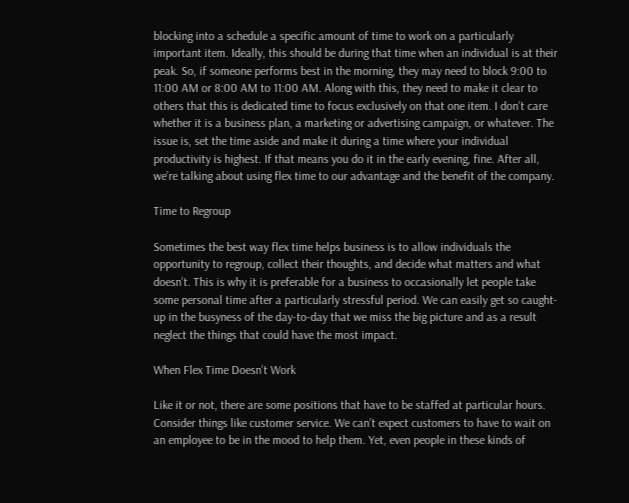blocking into a schedule a specific amount of time to work on a particularly important item. Ideally, this should be during that time when an individual is at their peak. So, if someone performs best in the morning, they may need to block 9:00 to 11:00 AM or 8:00 AM to 11:00 AM. Along with this, they need to make it clear to others that this is dedicated time to focus exclusively on that one item. I don’t care whether it is a business plan, a marketing or advertising campaign, or whatever. The issue is, set the time aside and make it during a time where your individual productivity is highest. If that means you do it in the early evening, fine. After all, we’re talking about using flex time to our advantage and the benefit of the company.

Time to Regroup

Sometimes the best way flex time helps business is to allow individuals the opportunity to regroup, collect their thoughts, and decide what matters and what doesn’t. This is why it is preferable for a business to occasionally let people take some personal time after a particularly stressful period. We can easily get so caught-up in the busyness of the day-to-day that we miss the big picture and as a result neglect the things that could have the most impact.

When Flex Time Doesn’t Work

Like it or not, there are some positions that have to be staffed at particular hours. Consider things like customer service. We can’t expect customers to have to wait on an employee to be in the mood to help them. Yet, even people in these kinds of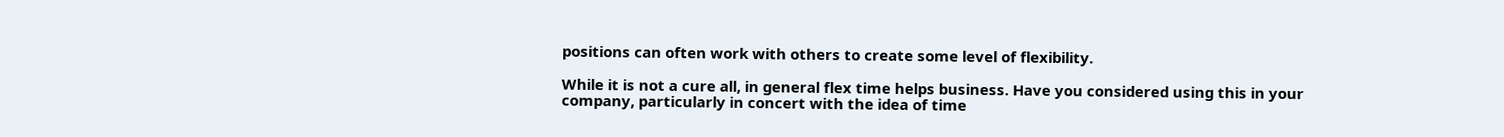positions can often work with others to create some level of flexibility.

While it is not a cure all, in general flex time helps business. Have you considered using this in your company, particularly in concert with the idea of time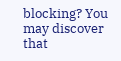blocking? You may discover that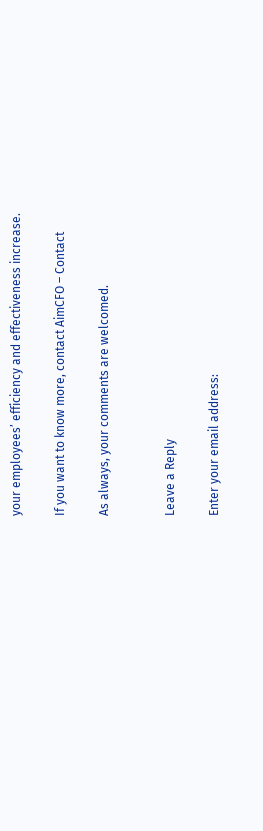your employees’ efficiency and effectiveness increase.

If you want to know more, contact AimCFO – Contact

As always, your comments are welcomed.


Leave a Reply

Enter your email address: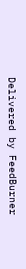Delivered by FeedBurner